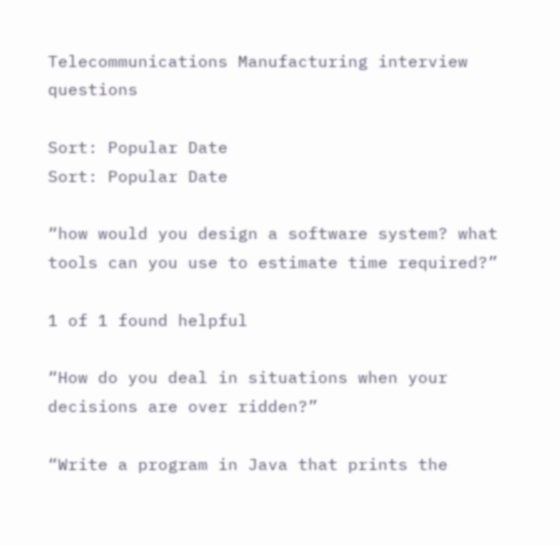Telecommunications Manufacturing interview questions

Sort: Popular Date
Sort: Popular Date

“how would you design a software system? what tools can you use to estimate time required?”

1 of 1 found helpful

“How do you deal in situations when your decisions are over ridden?”

“Write a program in Java that prints the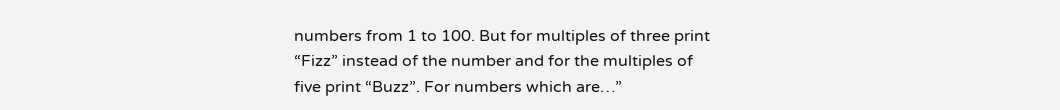numbers from 1 to 100. But for multiples of three print “Fizz” instead of the number and for the multiples of five print “Buzz”. For numbers which are…”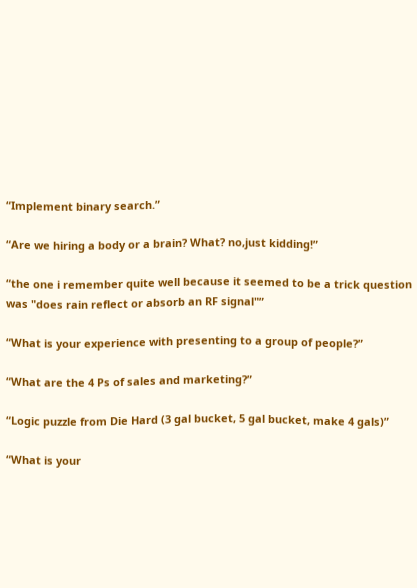“Implement binary search.”

“Are we hiring a body or a brain? What? no,just kidding!”

“the one i remember quite well because it seemed to be a trick question was "does rain reflect or absorb an RF signal"”

“What is your experience with presenting to a group of people?”

“What are the 4 Ps of sales and marketing?”

“Logic puzzle from Die Hard (3 gal bucket, 5 gal bucket, make 4 gals)”

“What is your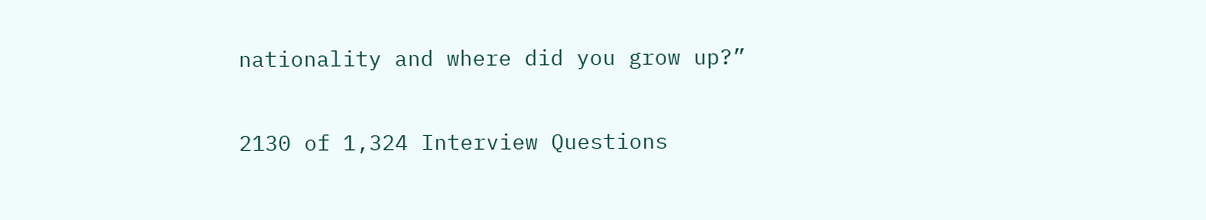nationality and where did you grow up?”

2130 of 1,324 Interview Questions